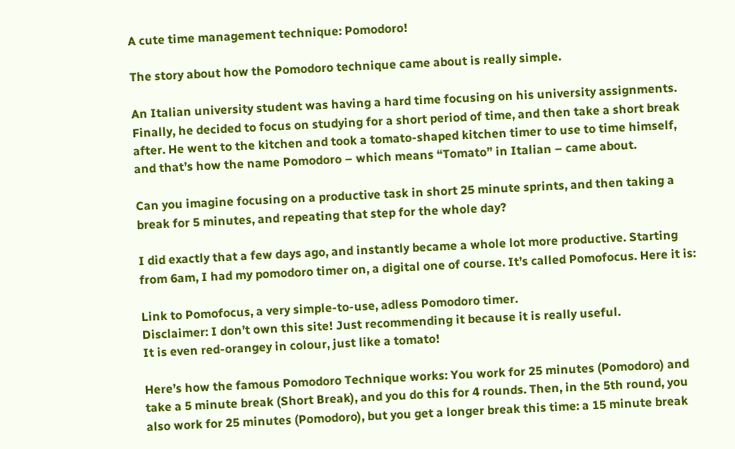A cute time management technique: Pomodoro!

The story about how the Pomodoro technique came about is really simple.

An Italian university student was having a hard time focusing on his university assignments. Finally, he decided to focus on studying for a short period of time, and then take a short break after. He went to the kitchen and took a tomato-shaped kitchen timer to use to time himself, and that’s how the name Pomodoro – which means “Tomato” in Italian – came about.

Can you imagine focusing on a productive task in short 25 minute sprints, and then taking a break for 5 minutes, and repeating that step for the whole day?

I did exactly that a few days ago, and instantly became a whole lot more productive. Starting from 6am, I had my pomodoro timer on, a digital one of course. It’s called Pomofocus. Here it is:

Link to Pomofocus, a very simple-to-use, adless Pomodoro timer.
Disclaimer: I don’t own this site! Just recommending it because it is really useful.
It is even red-orangey in colour, just like a tomato!

Here’s how the famous Pomodoro Technique works: You work for 25 minutes (Pomodoro) and take a 5 minute break (Short Break), and you do this for 4 rounds. Then, in the 5th round, you also work for 25 minutes (Pomodoro), but you get a longer break this time: a 15 minute break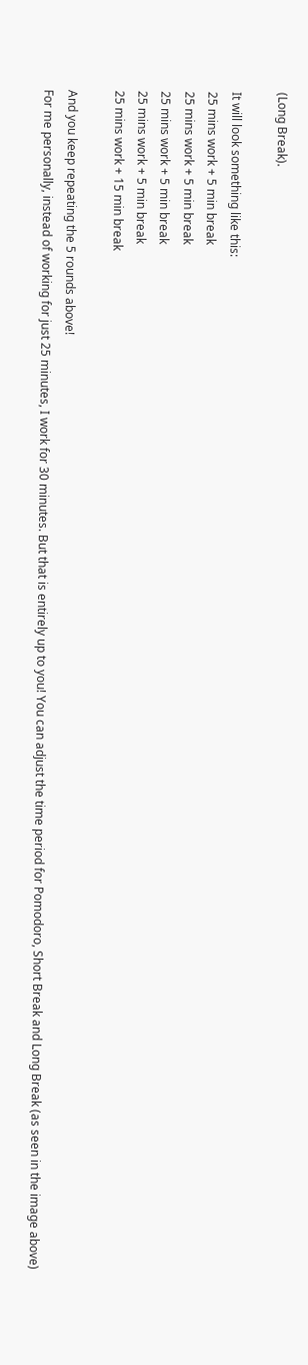(Long Break).

It will look something like this:
25 mins work + 5 min break
25 mins work + 5 min break
25 mins work + 5 min break
25 mins work + 5 min break
25 mins work + 15 min break

And you keep repeating the 5 rounds above!
For me personally, instead of working for just 25 minutes, I work for 30 minutes. But that is entirely up to you! You can adjust the time period for Pomodoro, Short Break and Long Break (as seen in the image above)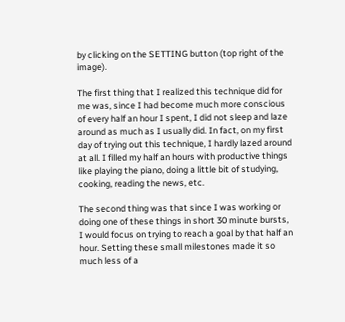by clicking on the SETTING button (top right of the image).

The first thing that I realized this technique did for me was, since I had become much more conscious of every half an hour I spent, I did not sleep and laze around as much as I usually did. In fact, on my first day of trying out this technique, I hardly lazed around at all. I filled my half an hours with productive things like playing the piano, doing a little bit of studying, cooking, reading the news, etc.

The second thing was that since I was working or doing one of these things in short 30 minute bursts, I would focus on trying to reach a goal by that half an hour. Setting these small milestones made it so much less of a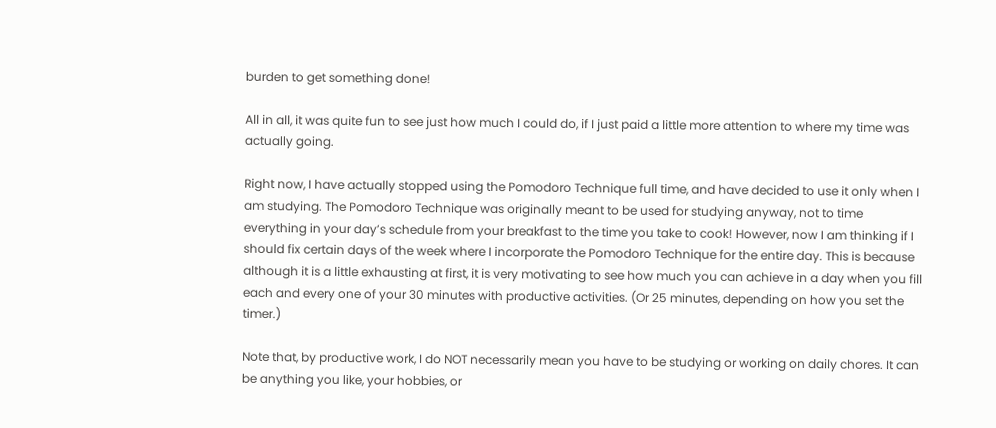burden to get something done!

All in all, it was quite fun to see just how much I could do, if I just paid a little more attention to where my time was actually going.

Right now, I have actually stopped using the Pomodoro Technique full time, and have decided to use it only when I am studying. The Pomodoro Technique was originally meant to be used for studying anyway, not to time everything in your day’s schedule from your breakfast to the time you take to cook! However, now I am thinking if I should fix certain days of the week where I incorporate the Pomodoro Technique for the entire day. This is because although it is a little exhausting at first, it is very motivating to see how much you can achieve in a day when you fill each and every one of your 30 minutes with productive activities. (Or 25 minutes, depending on how you set the timer.)

Note that, by productive work, I do NOT necessarily mean you have to be studying or working on daily chores. It can be anything you like, your hobbies, or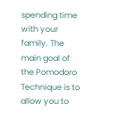spending time with your family. The main goal of the Pomodoro Technique is to allow you to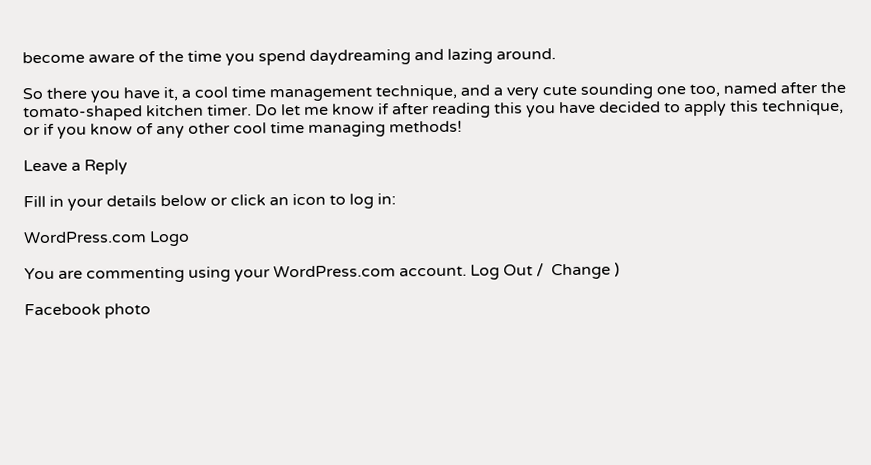become aware of the time you spend daydreaming and lazing around.

So there you have it, a cool time management technique, and a very cute sounding one too, named after the tomato-shaped kitchen timer. Do let me know if after reading this you have decided to apply this technique, or if you know of any other cool time managing methods!

Leave a Reply

Fill in your details below or click an icon to log in:

WordPress.com Logo

You are commenting using your WordPress.com account. Log Out /  Change )

Facebook photo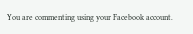You are commenting using your Facebook account.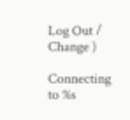Log Out /  Change )

Connecting to %s